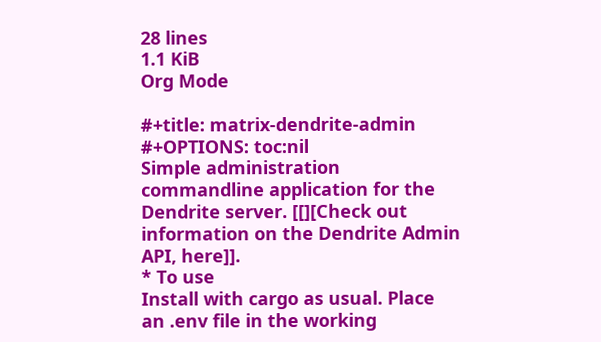28 lines
1.1 KiB
Org Mode

#+title: matrix-dendrite-admin
#+OPTIONS: toc:nil
Simple administration commandline application for the Dendrite server. [[][Check out information on the Dendrite Admin API, here]].
* To use
Install with cargo as usual. Place an .env file in the working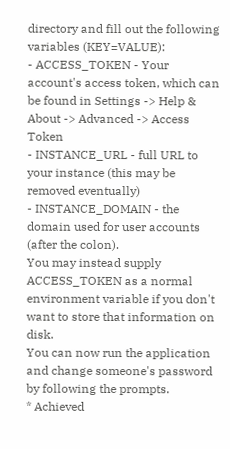directory and fill out the following variables (KEY=VALUE):
- ACCESS_TOKEN - Your account's access token, which can be found in Settings -> Help & About -> Advanced -> Access Token
- INSTANCE_URL - full URL to your instance (this may be removed eventually)
- INSTANCE_DOMAIN - the domain used for user accounts (after the colon).
You may instead supply ACCESS_TOKEN as a normal environment variable if you don't want to store that information on disk.
You can now run the application and change someone's password by following the prompts.
* Achieved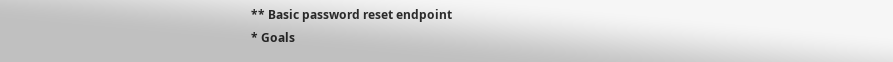** Basic password reset endpoint
* Goals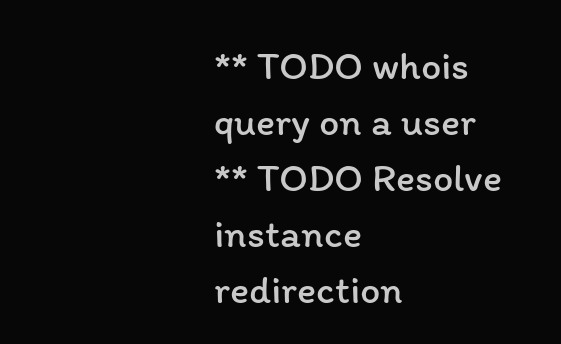** TODO whois query on a user
** TODO Resolve instance redirection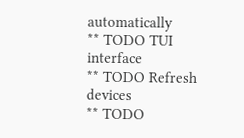automatically
** TODO TUI interface
** TODO Refresh devices
** TODO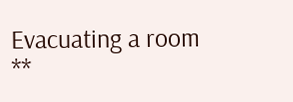Evacuating a room
**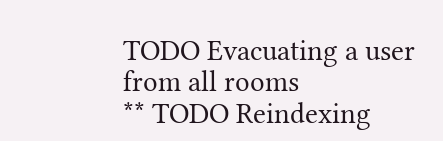TODO Evacuating a user from all rooms
** TODO Reindexing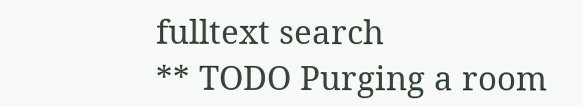fulltext search
** TODO Purging a room